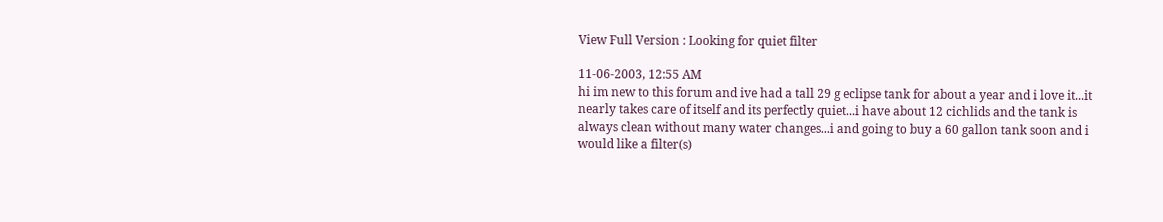View Full Version : Looking for quiet filter

11-06-2003, 12:55 AM
hi im new to this forum and ive had a tall 29 g eclipse tank for about a year and i love it...it nearly takes care of itself and its perfectly quiet...i have about 12 cichlids and the tank is always clean without many water changes...i and going to buy a 60 gallon tank soon and i would like a filter(s)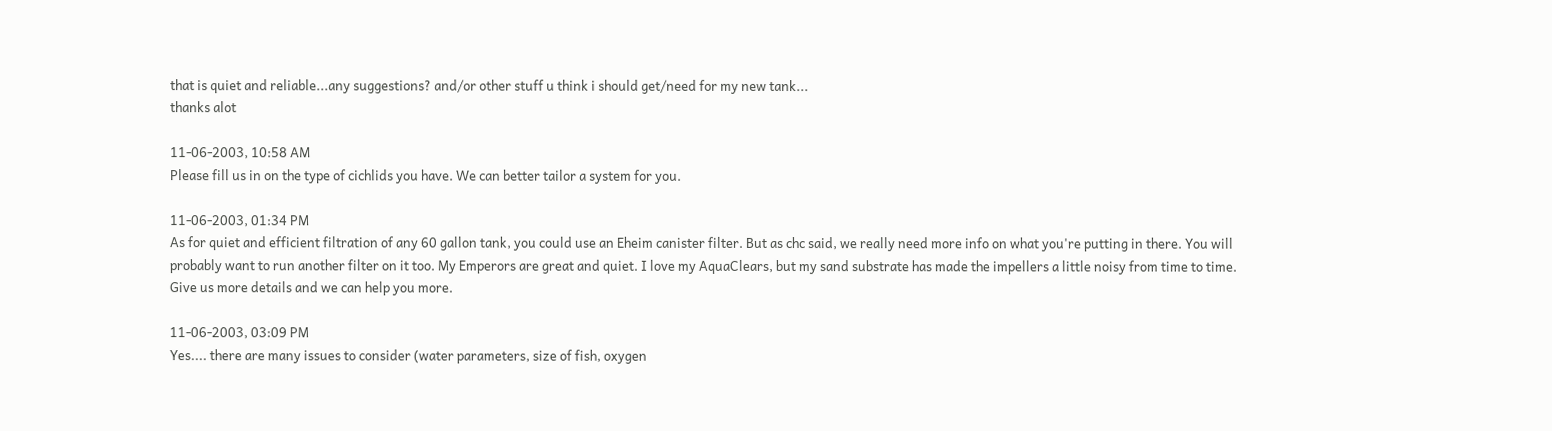that is quiet and reliable...any suggestions? and/or other stuff u think i should get/need for my new tank...
thanks alot

11-06-2003, 10:58 AM
Please fill us in on the type of cichlids you have. We can better tailor a system for you.

11-06-2003, 01:34 PM
As for quiet and efficient filtration of any 60 gallon tank, you could use an Eheim canister filter. But as chc said, we really need more info on what you're putting in there. You will probably want to run another filter on it too. My Emperors are great and quiet. I love my AquaClears, but my sand substrate has made the impellers a little noisy from time to time.
Give us more details and we can help you more.

11-06-2003, 03:09 PM
Yes.... there are many issues to consider (water parameters, size of fish, oxygen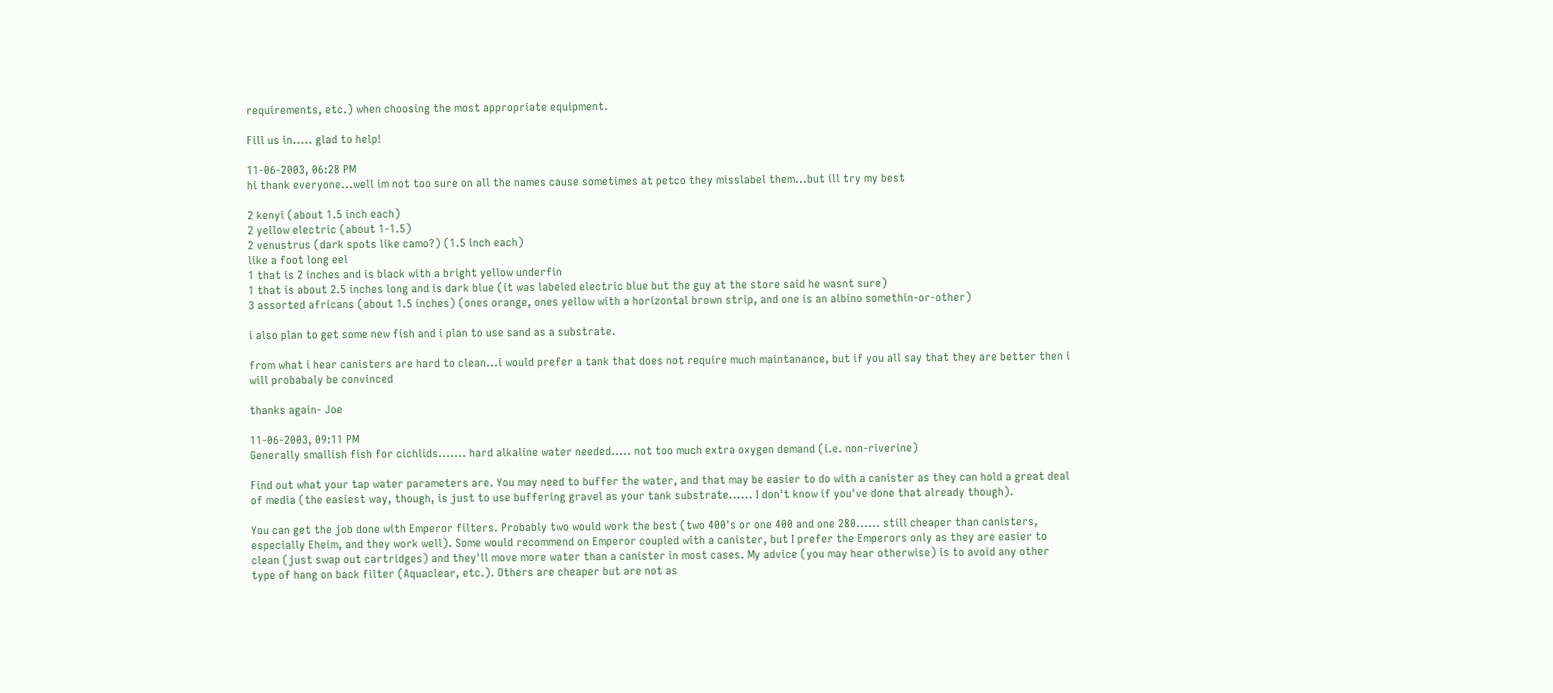requirements, etc.) when choosing the most appropriate equipment.

Fill us in..... glad to help!

11-06-2003, 06:28 PM
hi thank everyone...well im not too sure on all the names cause sometimes at petco they misslabel them...but ill try my best

2 kenyi (about 1.5 inch each)
2 yellow electric (about 1-1.5)
2 venustrus (dark spots like camo?) (1.5 inch each)
like a foot long eel
1 that is 2 inches and is black with a bright yellow underfin
1 that is about 2.5 inches long and is dark blue (it was labeled electric blue but the guy at the store said he wasnt sure)
3 assorted africans (about 1.5 inches) (ones orange, ones yellow with a horizontal brown strip, and one is an albino somethin-or-other)

i also plan to get some new fish and i plan to use sand as a substrate.

from what i hear canisters are hard to clean...i would prefer a tank that does not require much maintanance, but if you all say that they are better then i will probabaly be convinced

thanks again- Joe

11-06-2003, 09:11 PM
Generally smallish fish for cichlids....... hard alkaline water needed..... not too much extra oxygen demand (i.e. non-riverine)

Find out what your tap water parameters are. You may need to buffer the water, and that may be easier to do with a canister as they can hold a great deal of media (the easiest way, though, is just to use buffering gravel as your tank substrate...... I don't know if you've done that already though).

You can get the job done with Emperor filters. Probably two would work the best (two 400's or one 400 and one 280...... still cheaper than canisters, especially Eheim, and they work well). Some would recommend on Emperor coupled with a canister, but I prefer the Emperors only as they are easier to clean (just swap out cartridges) and they'll move more water than a canister in most cases. My advice (you may hear otherwise) is to avoid any other type of hang on back filter (Aquaclear, etc.). Others are cheaper but are not as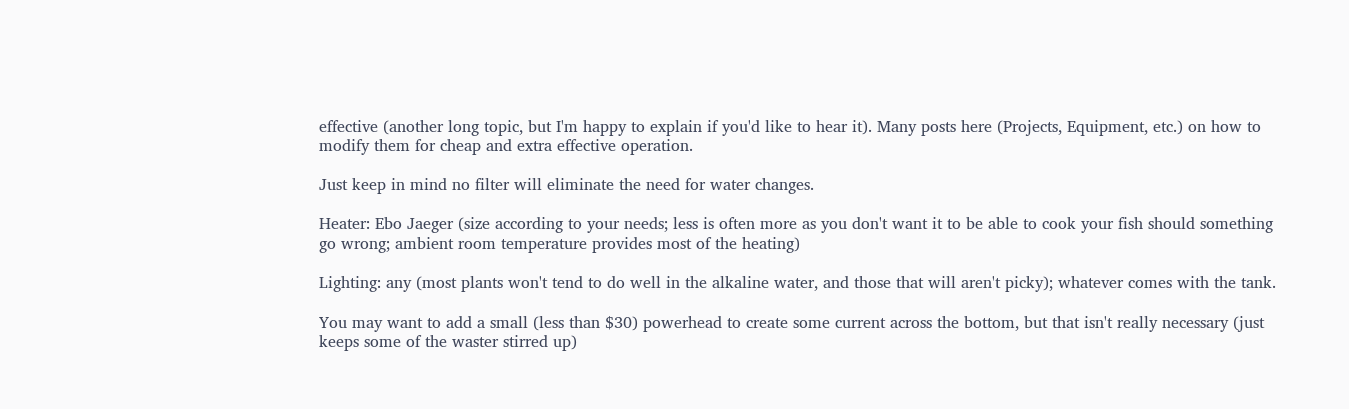effective (another long topic, but I'm happy to explain if you'd like to hear it). Many posts here (Projects, Equipment, etc.) on how to modify them for cheap and extra effective operation.

Just keep in mind no filter will eliminate the need for water changes.

Heater: Ebo Jaeger (size according to your needs; less is often more as you don't want it to be able to cook your fish should something go wrong; ambient room temperature provides most of the heating)

Lighting: any (most plants won't tend to do well in the alkaline water, and those that will aren't picky); whatever comes with the tank.

You may want to add a small (less than $30) powerhead to create some current across the bottom, but that isn't really necessary (just keeps some of the waster stirred up)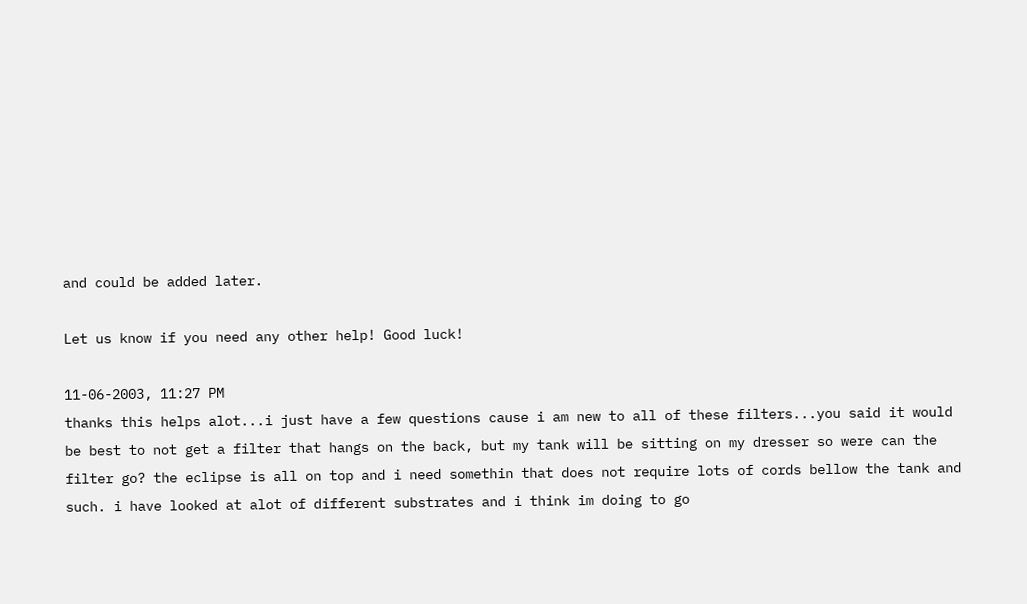and could be added later.

Let us know if you need any other help! Good luck!

11-06-2003, 11:27 PM
thanks this helps alot...i just have a few questions cause i am new to all of these filters...you said it would be best to not get a filter that hangs on the back, but my tank will be sitting on my dresser so were can the filter go? the eclipse is all on top and i need somethin that does not require lots of cords bellow the tank and such. i have looked at alot of different substrates and i think im doing to go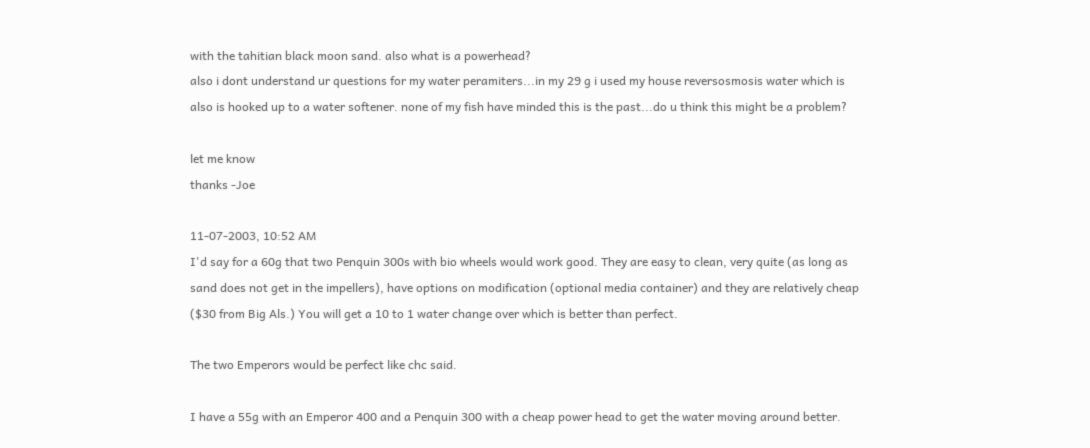with the tahitian black moon sand. also what is a powerhead?
also i dont understand ur questions for my water peramiters...in my 29 g i used my house reversosmosis water which is also is hooked up to a water softener. none of my fish have minded this is the past...do u think this might be a problem?

let me know
thanks -Joe

11-07-2003, 10:52 AM
I'd say for a 60g that two Penquin 300s with bio wheels would work good. They are easy to clean, very quite (as long as sand does not get in the impellers), have options on modification (optional media container) and they are relatively cheap ($30 from Big Als.) You will get a 10 to 1 water change over which is better than perfect.

The two Emperors would be perfect like chc said.

I have a 55g with an Emperor 400 and a Penquin 300 with a cheap power head to get the water moving around better.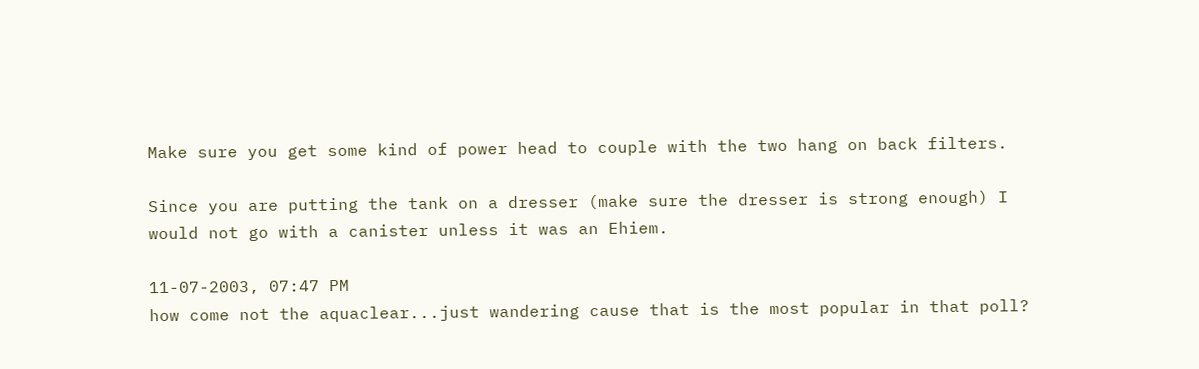Make sure you get some kind of power head to couple with the two hang on back filters.

Since you are putting the tank on a dresser (make sure the dresser is strong enough) I would not go with a canister unless it was an Ehiem.

11-07-2003, 07:47 PM
how come not the aquaclear...just wandering cause that is the most popular in that poll?